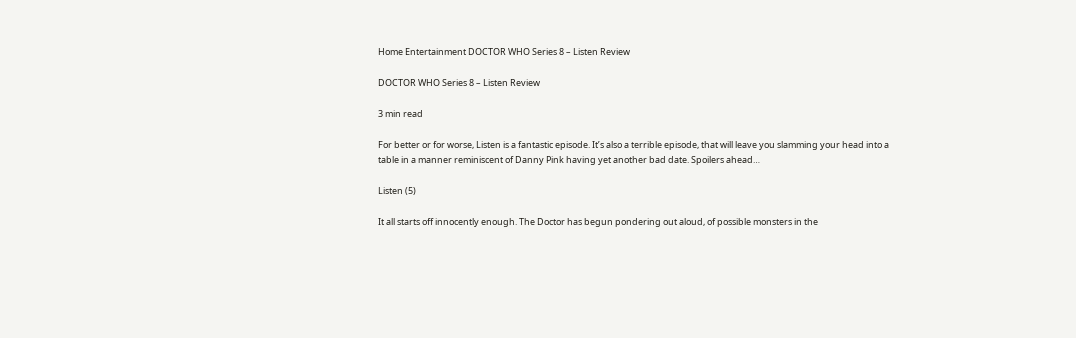Home Entertainment DOCTOR WHO Series 8 – Listen Review

DOCTOR WHO Series 8 – Listen Review

3 min read

For better or for worse, Listen is a fantastic episode. It’s also a terrible episode, that will leave you slamming your head into a table in a manner reminiscent of Danny Pink having yet another bad date. Spoilers ahead…

Listen (5)

It all starts off innocently enough. The Doctor has begun pondering out aloud, of possible monsters in the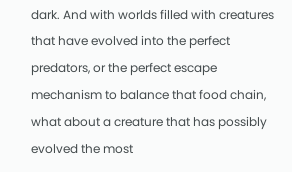dark. And with worlds filled with creatures that have evolved into the perfect predators, or the perfect escape mechanism to balance that food chain, what about a creature that has possibly evolved the most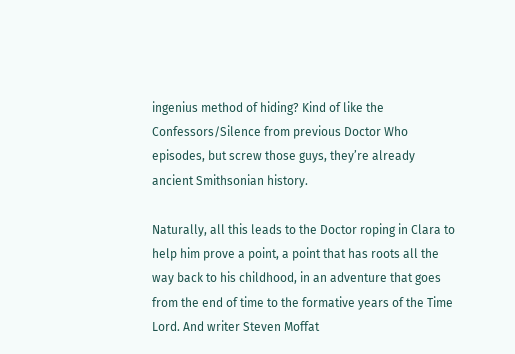ingenius method of hiding? Kind of like the Confessors/Silence from previous Doctor Who episodes, but screw those guys, they’re already ancient Smithsonian history.

Naturally, all this leads to the Doctor roping in Clara to help him prove a point, a point that has roots all the way back to his childhood, in an adventure that goes from the end of time to the formative years of the Time Lord. And writer Steven Moffat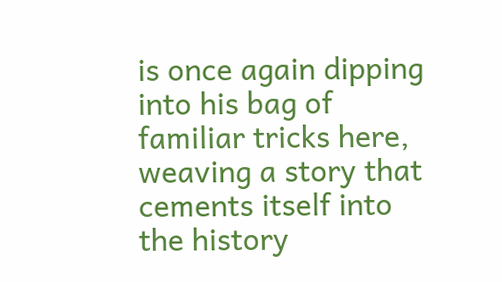is once again dipping into his bag of familiar tricks here, weaving a story that cements itself into the history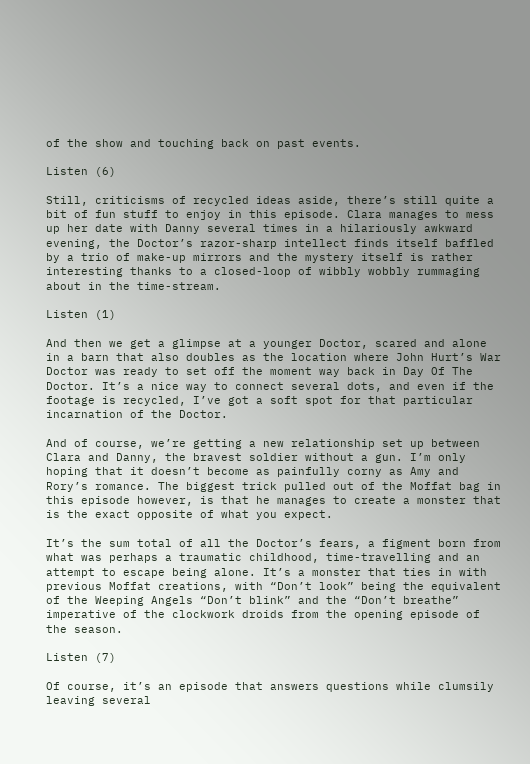of the show and touching back on past events.

Listen (6)

Still, criticisms of recycled ideas aside, there’s still quite a bit of fun stuff to enjoy in this episode. Clara manages to mess up her date with Danny several times in a hilariously awkward evening, the Doctor’s razor-sharp intellect finds itself baffled by a trio of make-up mirrors and the mystery itself is rather interesting thanks to a closed-loop of wibbly wobbly rummaging about in the time-stream.

Listen (1)

And then we get a glimpse at a younger Doctor, scared and alone in a barn that also doubles as the location where John Hurt’s War Doctor was ready to set off the moment way back in Day Of The Doctor. It’s a nice way to connect several dots, and even if the footage is recycled, I’ve got a soft spot for that particular incarnation of the Doctor.

And of course, we’re getting a new relationship set up between Clara and Danny, the bravest soldier without a gun. I’m only hoping that it doesn’t become as painfully corny as Amy and Rory’s romance. The biggest trick pulled out of the Moffat bag in this episode however, is that he manages to create a monster that is the exact opposite of what you expect.

It’s the sum total of all the Doctor’s fears, a figment born from what was perhaps a traumatic childhood, time-travelling and an attempt to escape being alone. It’s a monster that ties in with previous Moffat creations, with “Don’t look” being the equivalent of the Weeping Angels “Don’t blink” and the “Don’t breathe” imperative of the clockwork droids from the opening episode of the season.

Listen (7)

Of course, it’s an episode that answers questions while clumsily leaving several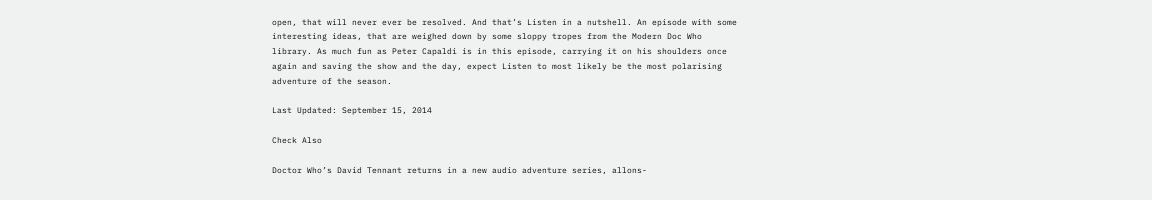open, that will never ever be resolved. And that’s Listen in a nutshell. An episode with some interesting ideas, that are weighed down by some sloppy tropes from the Modern Doc Who library. As much fun as Peter Capaldi is in this episode, carrying it on his shoulders once again and saving the show and the day, expect Listen to most likely be the most polarising adventure of the season.

Last Updated: September 15, 2014

Check Also

Doctor Who’s David Tennant returns in a new audio adventure series, allons-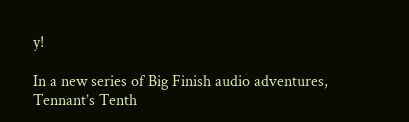y!

In a new series of Big Finish audio adventures, Tennant’s Tenth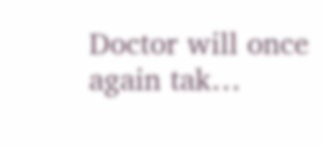Doctor will once again tak…